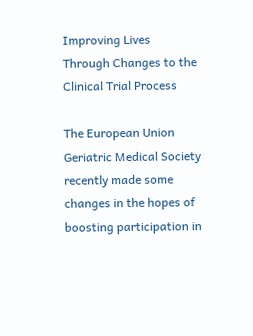Improving Lives Through Changes to the Clinical Trial Process

The European Union Geriatric Medical Society recently made some changes in the hopes of boosting participation in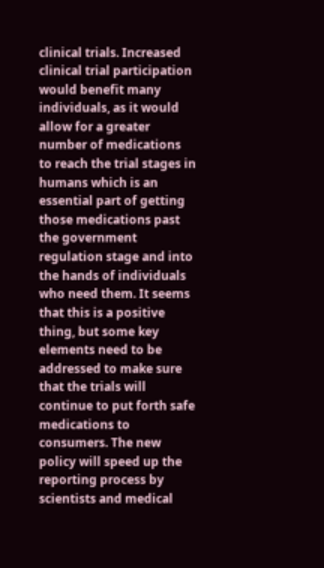clinical trials. Increased clinical trial participation would benefit many individuals, as it would allow for a greater number of medications to reach the trial stages in humans which is an essential part of getting those medications past the government regulation stage and into the hands of individuals who need them. It seems that this is a positive thing, but some key elements need to be addressed to make sure that the trials will continue to put forth safe medications to consumers. The new policy will speed up the reporting process by scientists and medical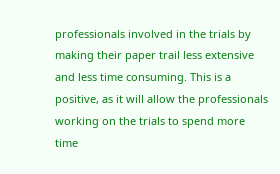professionals involved in the trials by making their paper trail less extensive and less time consuming. This is a positive, as it will allow the professionals working on the trials to spend more time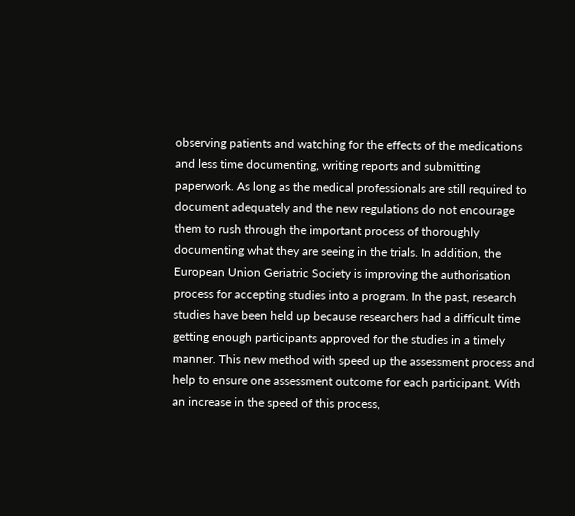observing patients and watching for the effects of the medications and less time documenting, writing reports and submitting paperwork. As long as the medical professionals are still required to document adequately and the new regulations do not encourage them to rush through the important process of thoroughly documenting what they are seeing in the trials. In addition, the European Union Geriatric Society is improving the authorisation process for accepting studies into a program. In the past, research studies have been held up because researchers had a difficult time getting enough participants approved for the studies in a timely manner. This new method with speed up the assessment process and help to ensure one assessment outcome for each participant. With an increase in the speed of this process,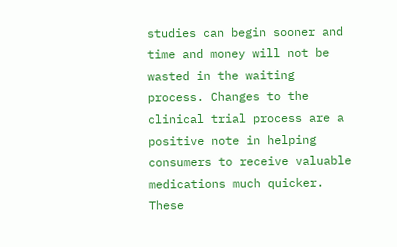studies can begin sooner and time and money will not be wasted in the waiting process. Changes to the clinical trial process are a positive note in helping consumers to receive valuable medications much quicker. These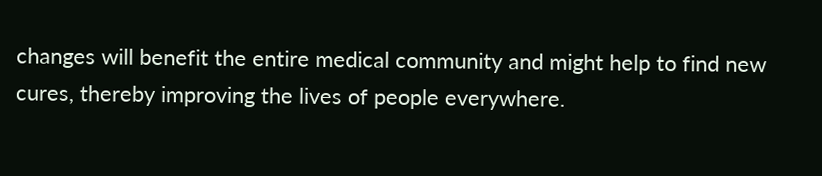changes will benefit the entire medical community and might help to find new cures, thereby improving the lives of people everywhere.